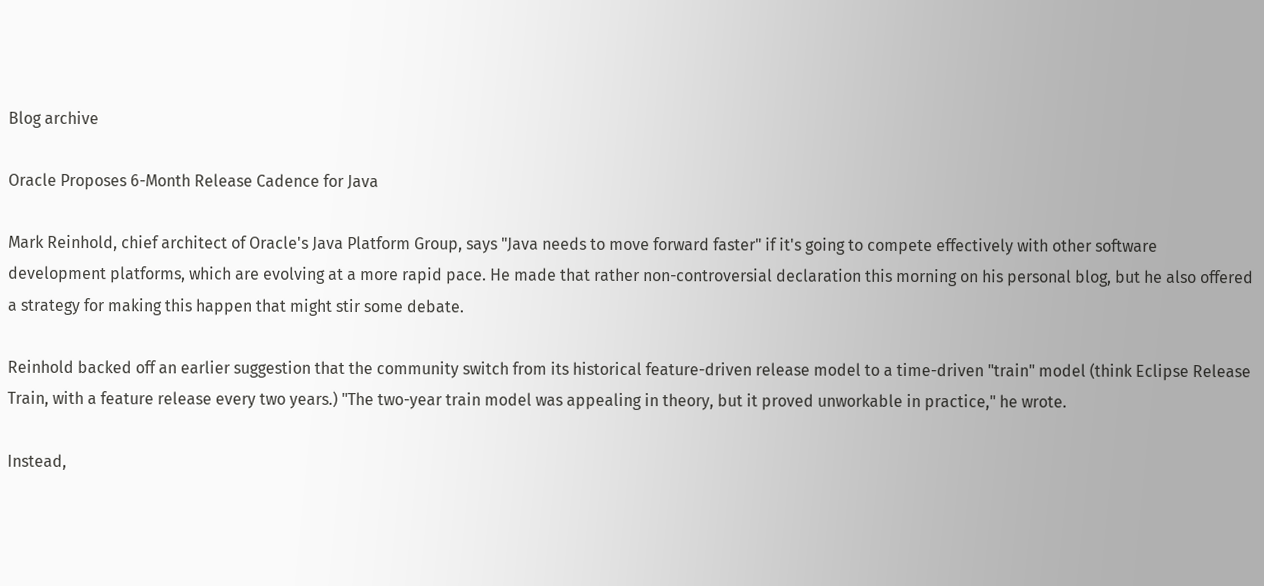Blog archive

Oracle Proposes 6-Month Release Cadence for Java

Mark Reinhold, chief architect of Oracle's Java Platform Group, says "Java needs to move forward faster" if it's going to compete effectively with other software development platforms, which are evolving at a more rapid pace. He made that rather non-controversial declaration this morning on his personal blog, but he also offered a strategy for making this happen that might stir some debate.

Reinhold backed off an earlier suggestion that the community switch from its historical feature-driven release model to a time-driven "train" model (think Eclipse Release Train, with a feature release every two years.) "The two-year train model was appealing in theory, but it proved unworkable in practice," he wrote.

Instead,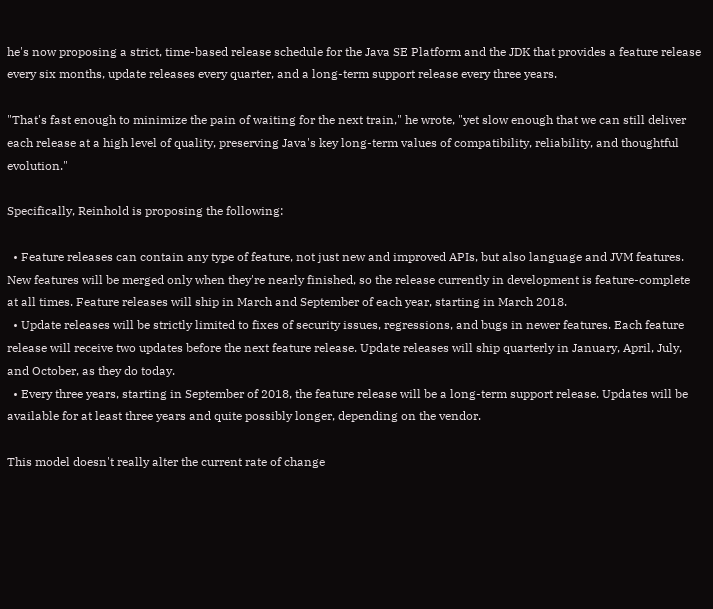he's now proposing a strict, time-based release schedule for the Java SE Platform and the JDK that provides a feature release every six months, update releases every quarter, and a long-term support release every three years.

"That's fast enough to minimize the pain of waiting for the next train," he wrote, "yet slow enough that we can still deliver each release at a high level of quality, preserving Java's key long-term values of compatibility, reliability, and thoughtful evolution."

Specifically, Reinhold is proposing the following:

  • Feature releases can contain any type of feature, not just new and improved APIs, but also language and JVM features. New features will be merged only when they're nearly finished, so the release currently in development is feature-complete at all times. Feature releases will ship in March and September of each year, starting in March 2018.
  • Update releases will be strictly limited to fixes of security issues, regressions, and bugs in newer features. Each feature release will receive two updates before the next feature release. Update releases will ship quarterly in January, April, July, and October, as they do today.
  • Every three years, starting in September of 2018, the feature release will be a long-term support release. Updates will be available for at least three years and quite possibly longer, depending on the vendor.

This model doesn't really alter the current rate of change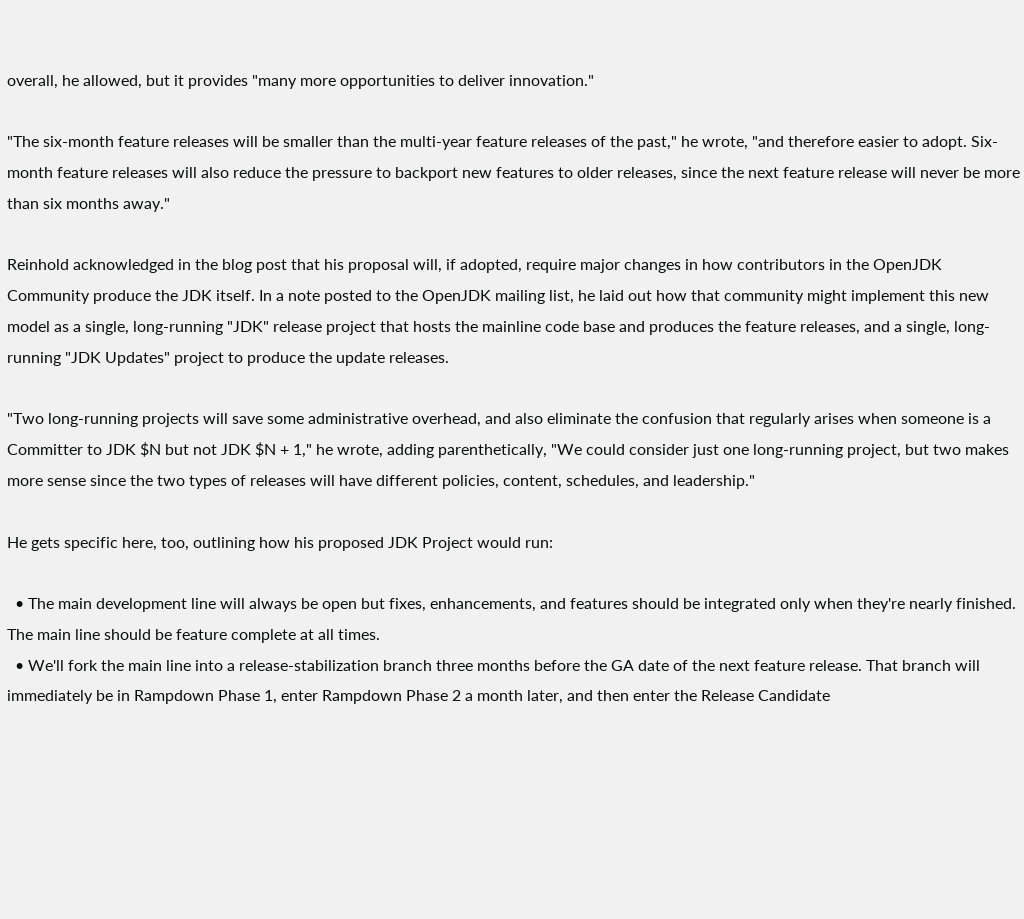overall, he allowed, but it provides "many more opportunities to deliver innovation."

"The six-month feature releases will be smaller than the multi-year feature releases of the past," he wrote, "and therefore easier to adopt. Six-month feature releases will also reduce the pressure to backport new features to older releases, since the next feature release will never be more than six months away."

Reinhold acknowledged in the blog post that his proposal will, if adopted, require major changes in how contributors in the OpenJDK Community produce the JDK itself. In a note posted to the OpenJDK mailing list, he laid out how that community might implement this new model as a single, long-running "JDK" release project that hosts the mainline code base and produces the feature releases, and a single, long-running "JDK Updates" project to produce the update releases.

"Two long-running projects will save some administrative overhead, and also eliminate the confusion that regularly arises when someone is a Committer to JDK $N but not JDK $N + 1," he wrote, adding parenthetically, "We could consider just one long-running project, but two makes more sense since the two types of releases will have different policies, content, schedules, and leadership."

He gets specific here, too, outlining how his proposed JDK Project would run:

  • The main development line will always be open but fixes, enhancements, and features should be integrated only when they're nearly finished. The main line should be feature complete at all times.
  • We'll fork the main line into a release-stabilization branch three months before the GA date of the next feature release. That branch will immediately be in Rampdown Phase 1, enter Rampdown Phase 2 a month later, and then enter the Release Candidate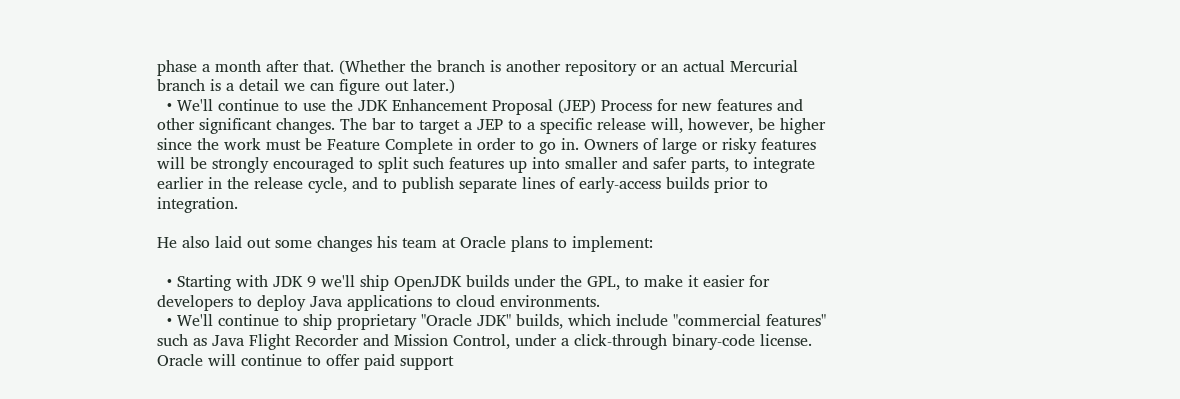phase a month after that. (Whether the branch is another repository or an actual Mercurial branch is a detail we can figure out later.)
  • We'll continue to use the JDK Enhancement Proposal (JEP) Process for new features and other significant changes. The bar to target a JEP to a specific release will, however, be higher since the work must be Feature Complete in order to go in. Owners of large or risky features will be strongly encouraged to split such features up into smaller and safer parts, to integrate earlier in the release cycle, and to publish separate lines of early-access builds prior to integration.

He also laid out some changes his team at Oracle plans to implement:

  • Starting with JDK 9 we'll ship OpenJDK builds under the GPL, to make it easier for developers to deploy Java applications to cloud environments.
  • We'll continue to ship proprietary "Oracle JDK" builds, which include "commercial features" such as Java Flight Recorder and Mission Control, under a click-through binary-code license. Oracle will continue to offer paid support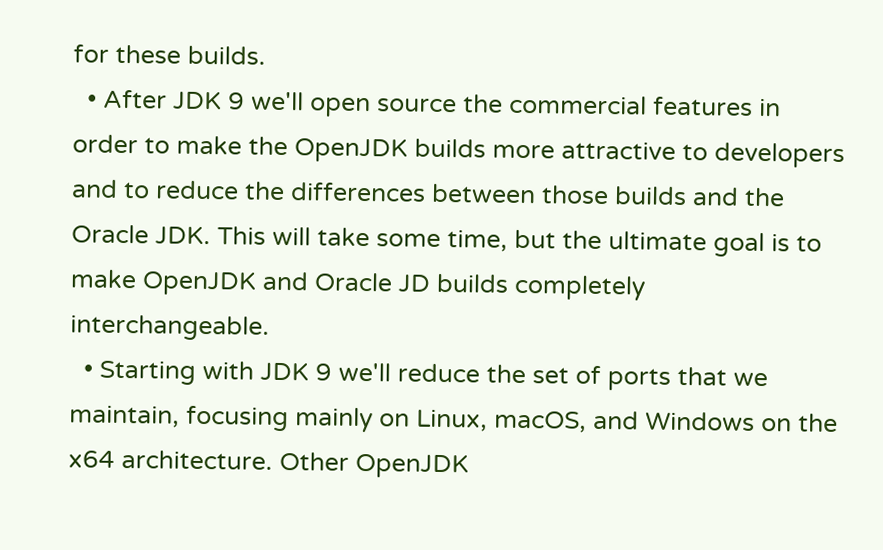for these builds.
  • After JDK 9 we'll open source the commercial features in order to make the OpenJDK builds more attractive to developers and to reduce the differences between those builds and the Oracle JDK. This will take some time, but the ultimate goal is to make OpenJDK and Oracle JD builds completely interchangeable.
  • Starting with JDK 9 we'll reduce the set of ports that we maintain, focusing mainly on Linux, macOS, and Windows on the x64 architecture. Other OpenJDK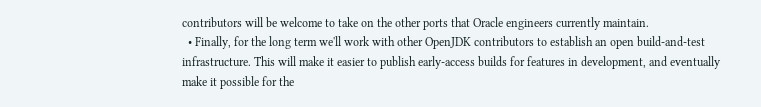contributors will be welcome to take on the other ports that Oracle engineers currently maintain.
  • Finally, for the long term we'll work with other OpenJDK contributors to establish an open build-and-test infrastructure. This will make it easier to publish early-access builds for features in development, and eventually make it possible for the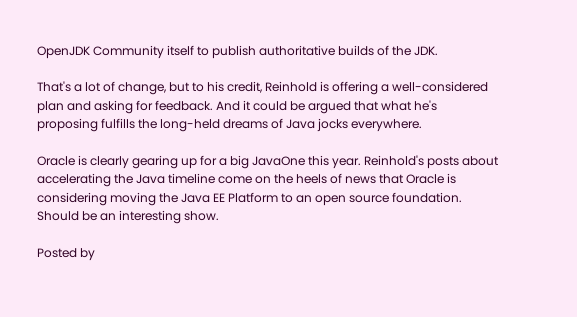OpenJDK Community itself to publish authoritative builds of the JDK.

That's a lot of change, but to his credit, Reinhold is offering a well-considered plan and asking for feedback. And it could be argued that what he's proposing fulfills the long-held dreams of Java jocks everywhere.

Oracle is clearly gearing up for a big JavaOne this year. Reinhold's posts about accelerating the Java timeline come on the heels of news that Oracle is considering moving the Java EE Platform to an open source foundation. Should be an interesting show.

Posted by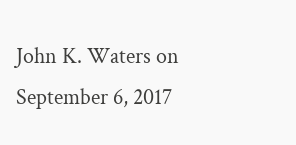John K. Waters on September 6, 2017